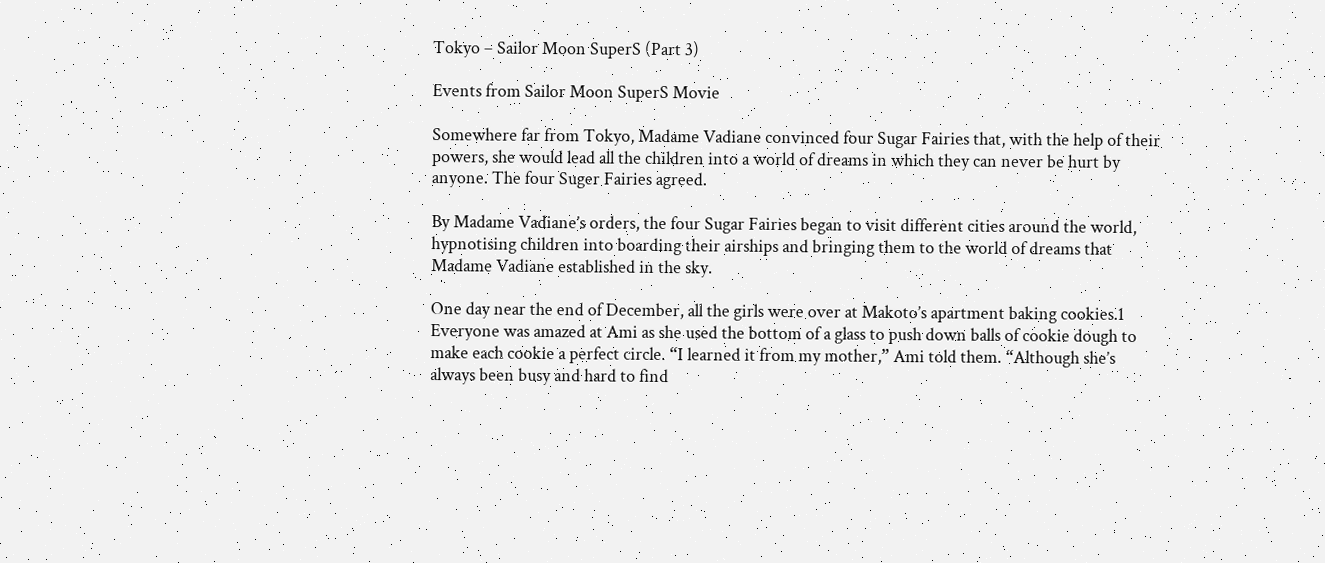Tokyo – Sailor Moon SuperS (Part 3)

Events from Sailor Moon SuperS Movie

Somewhere far from Tokyo, Madame Vadiane convinced four Sugar Fairies that, with the help of their powers, she would lead all the children into a world of dreams in which they can never be hurt by anyone. The four Suger Fairies agreed.

By Madame Vadiane’s orders, the four Sugar Fairies began to visit different cities around the world, hypnotising children into boarding their airships and bringing them to the world of dreams that Madame Vadiane established in the sky.

One day near the end of December, all the girls were over at Makoto’s apartment baking cookies.1 Everyone was amazed at Ami as she used the bottom of a glass to push down balls of cookie dough to make each cookie a perfect circle. “I learned it from my mother,” Ami told them. “Although she’s always been busy and hard to find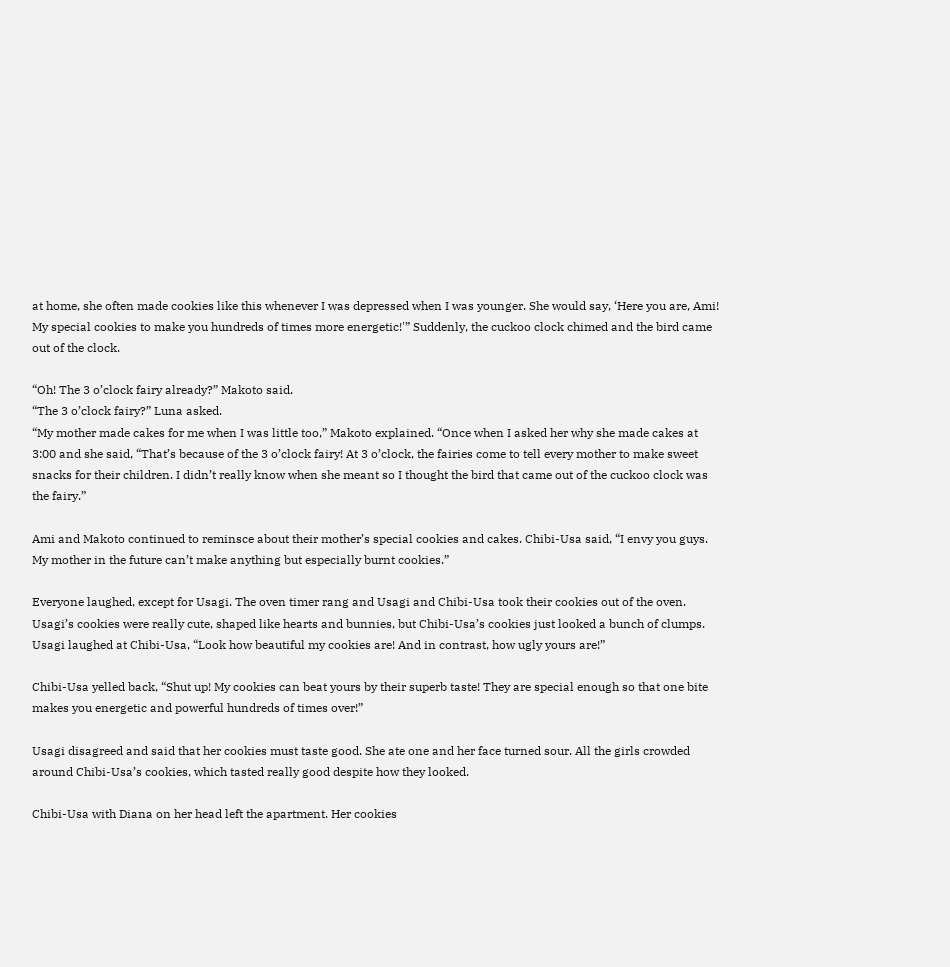at home, she often made cookies like this whenever I was depressed when I was younger. She would say, ‘Here you are, Ami! My special cookies to make you hundreds of times more energetic!'” Suddenly, the cuckoo clock chimed and the bird came out of the clock.

“Oh! The 3 o’clock fairy already?” Makoto said.
“The 3 o’clock fairy?” Luna asked.
“My mother made cakes for me when I was little too,” Makoto explained. “Once when I asked her why she made cakes at 3:00 and she said, “That’s because of the 3 o’clock fairy! At 3 o’clock, the fairies come to tell every mother to make sweet snacks for their children. I didn’t really know when she meant so I thought the bird that came out of the cuckoo clock was the fairy.”

Ami and Makoto continued to reminsce about their mother’s special cookies and cakes. Chibi-Usa said, “I envy you guys. My mother in the future can’t make anything but especially burnt cookies.”

Everyone laughed, except for Usagi. The oven timer rang and Usagi and Chibi-Usa took their cookies out of the oven. Usagi’s cookies were really cute, shaped like hearts and bunnies, but Chibi-Usa’s cookies just looked a bunch of clumps. Usagi laughed at Chibi-Usa, “Look how beautiful my cookies are! And in contrast, how ugly yours are!”

Chibi-Usa yelled back, “Shut up! My cookies can beat yours by their superb taste! They are special enough so that one bite makes you energetic and powerful hundreds of times over!”

Usagi disagreed and said that her cookies must taste good. She ate one and her face turned sour. All the girls crowded around Chibi-Usa’s cookies, which tasted really good despite how they looked.

Chibi-Usa with Diana on her head left the apartment. Her cookies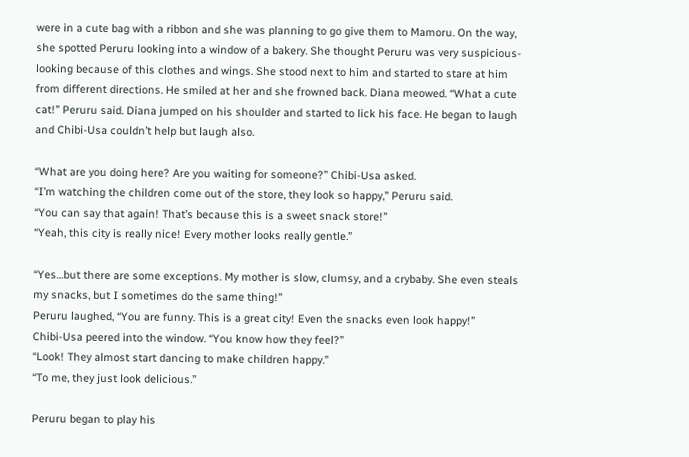were in a cute bag with a ribbon and she was planning to go give them to Mamoru. On the way, she spotted Peruru looking into a window of a bakery. She thought Peruru was very suspicious-looking because of this clothes and wings. She stood next to him and started to stare at him from different directions. He smiled at her and she frowned back. Diana meowed. “What a cute cat!” Peruru said. Diana jumped on his shoulder and started to lick his face. He began to laugh and Chibi-Usa couldn’t help but laugh also.

“What are you doing here? Are you waiting for someone?” Chibi-Usa asked.
“I’m watching the children come out of the store, they look so happy,” Peruru said.
“You can say that again! That’s because this is a sweet snack store!”
“Yeah, this city is really nice! Every mother looks really gentle.”

“Yes…but there are some exceptions. My mother is slow, clumsy, and a crybaby. She even steals my snacks, but I sometimes do the same thing!”
Peruru laughed, “You are funny. This is a great city! Even the snacks even look happy!”
Chibi-Usa peered into the window. “You know how they feel?”
“Look! They almost start dancing to make children happy.”
“To me, they just look delicious.”

Peruru began to play his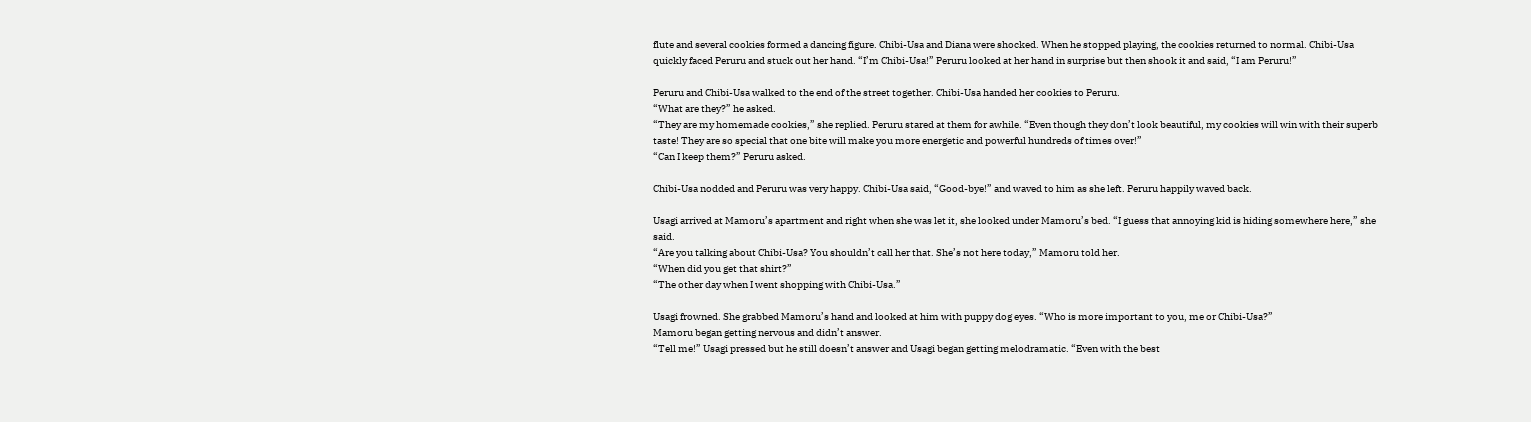flute and several cookies formed a dancing figure. Chibi-Usa and Diana were shocked. When he stopped playing, the cookies returned to normal. Chibi-Usa quickly faced Peruru and stuck out her hand. “I’m Chibi-Usa!” Peruru looked at her hand in surprise but then shook it and said, “I am Peruru!”

Peruru and Chibi-Usa walked to the end of the street together. Chibi-Usa handed her cookies to Peruru.
“What are they?” he asked.
“They are my homemade cookies,” she replied. Peruru stared at them for awhile. “Even though they don’t look beautiful, my cookies will win with their superb taste! They are so special that one bite will make you more energetic and powerful hundreds of times over!”
“Can I keep them?” Peruru asked.

Chibi-Usa nodded and Peruru was very happy. Chibi-Usa said, “Good-bye!” and waved to him as she left. Peruru happily waved back.

Usagi arrived at Mamoru’s apartment and right when she was let it, she looked under Mamoru’s bed. “I guess that annoying kid is hiding somewhere here,” she said.
“Are you talking about Chibi-Usa? You shouldn’t call her that. She’s not here today,” Mamoru told her.
“When did you get that shirt?”
“The other day when I went shopping with Chibi-Usa.”

Usagi frowned. She grabbed Mamoru’s hand and looked at him with puppy dog eyes. “Who is more important to you, me or Chibi-Usa?”
Mamoru began getting nervous and didn’t answer.
“Tell me!” Usagi pressed but he still doesn’t answer and Usagi began getting melodramatic. “Even with the best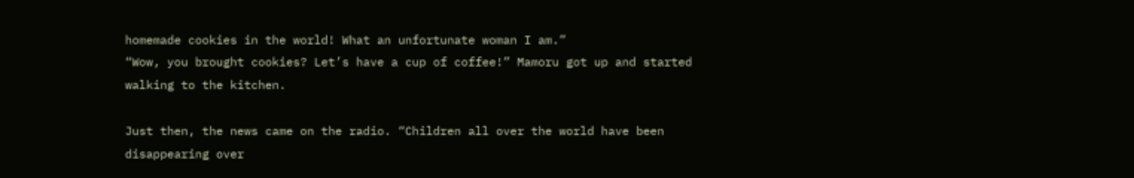homemade cookies in the world! What an unfortunate woman I am.”
“Wow, you brought cookies? Let’s have a cup of coffee!” Mamoru got up and started walking to the kitchen.

Just then, the news came on the radio. “Children all over the world have been disappearing over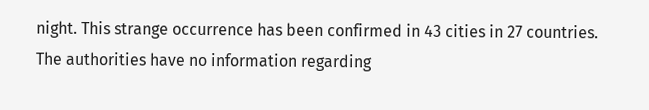night. This strange occurrence has been confirmed in 43 cities in 27 countries. The authorities have no information regarding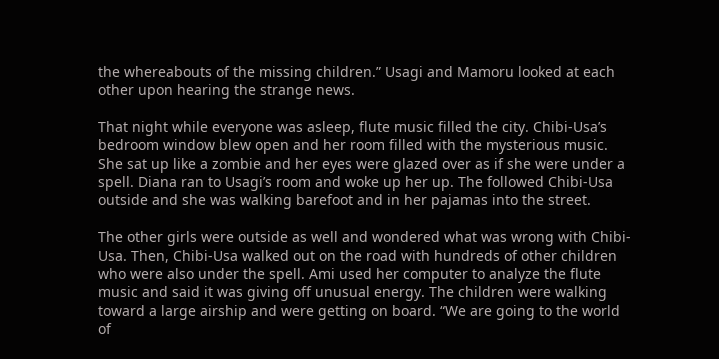the whereabouts of the missing children.” Usagi and Mamoru looked at each other upon hearing the strange news.

That night while everyone was asleep, flute music filled the city. Chibi-Usa’s bedroom window blew open and her room filled with the mysterious music. She sat up like a zombie and her eyes were glazed over as if she were under a spell. Diana ran to Usagi’s room and woke up her up. The followed Chibi-Usa outside and she was walking barefoot and in her pajamas into the street.

The other girls were outside as well and wondered what was wrong with Chibi-Usa. Then, Chibi-Usa walked out on the road with hundreds of other children who were also under the spell. Ami used her computer to analyze the flute music and said it was giving off unusual energy. The children were walking toward a large airship and were getting on board. “We are going to the world of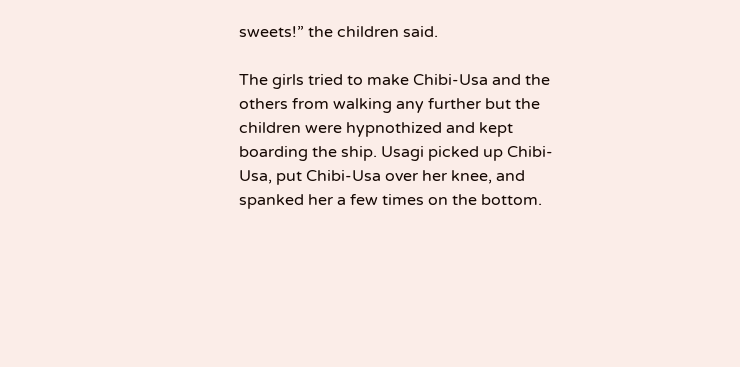sweets!” the children said.

The girls tried to make Chibi-Usa and the others from walking any further but the children were hypnothized and kept boarding the ship. Usagi picked up Chibi-Usa, put Chibi-Usa over her knee, and spanked her a few times on the bottom.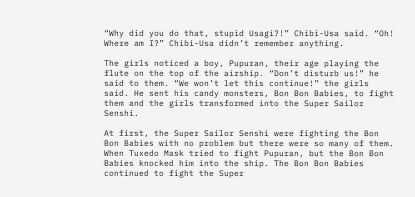“Why did you do that, stupid Usagi?!” Chibi-Usa said. “Oh! Where am I?” Chibi-Usa didn’t remember anything.

The girls noticed a boy, Pupuran, their age playing the flute on the top of the airship. “Don’t disturb us!” he said to them. “We won’t let this continue!” the girls said. He sent his candy monsters, Bon Bon Babies, to fight them and the girls transformed into the Super Sailor Senshi.

At first, the Super Sailor Senshi were fighting the Bon Bon Babies with no problem but there were so many of them. When Tuxedo Mask tried to fight Pupuran, but the Bon Bon Babies knocked him into the ship. The Bon Bon Babies continued to fight the Super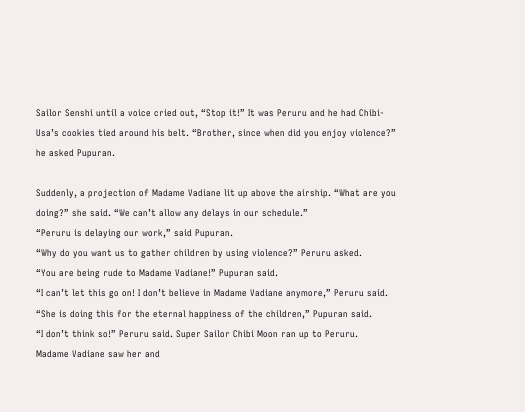Sailor Senshi until a voice cried out, “Stop it!” It was Peruru and he had Chibi-Usa’s cookies tied around his belt. “Brother, since when did you enjoy violence?” he asked Pupuran.

Suddenly, a projection of Madame Vadiane lit up above the airship. “What are you doing?” she said. “We can’t allow any delays in our schedule.”
“Peruru is delaying our work,” said Pupuran.
“Why do you want us to gather children by using violence?” Peruru asked.
“You are being rude to Madame Vadiane!” Pupuran said.
“I can’t let this go on! I don’t believe in Madame Vadiane anymore,” Peruru said.
“She is doing this for the eternal happiness of the children,” Pupuran said.
“I don’t think so!” Peruru said. Super Sailor Chibi Moon ran up to Peruru.
Madame Vadiane saw her and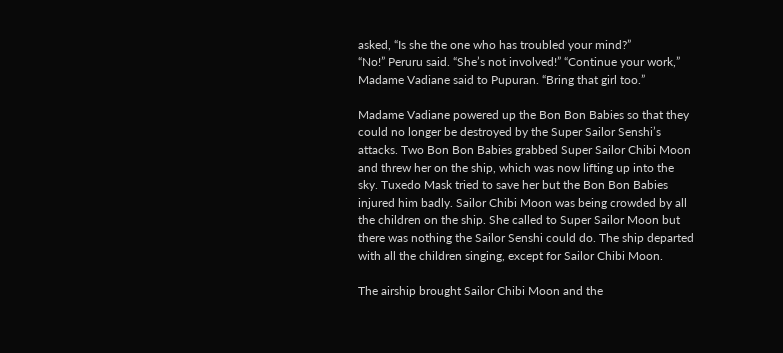asked, “Is she the one who has troubled your mind?”
“No!” Peruru said. “She’s not involved!” “Continue your work,” Madame Vadiane said to Pupuran. “Bring that girl too.”

Madame Vadiane powered up the Bon Bon Babies so that they could no longer be destroyed by the Super Sailor Senshi’s attacks. Two Bon Bon Babies grabbed Super Sailor Chibi Moon and threw her on the ship, which was now lifting up into the sky. Tuxedo Mask tried to save her but the Bon Bon Babies injured him badly. Sailor Chibi Moon was being crowded by all the children on the ship. She called to Super Sailor Moon but there was nothing the Sailor Senshi could do. The ship departed with all the children singing, except for Sailor Chibi Moon.

The airship brought Sailor Chibi Moon and the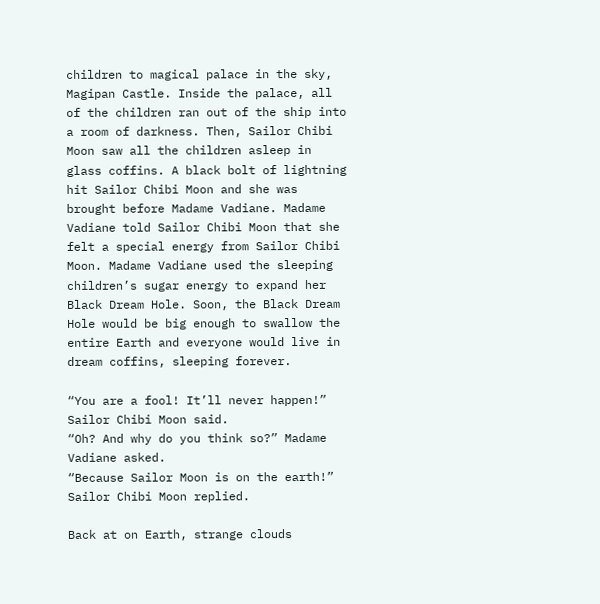children to magical palace in the sky, Magipan Castle. Inside the palace, all of the children ran out of the ship into a room of darkness. Then, Sailor Chibi Moon saw all the children asleep in glass coffins. A black bolt of lightning hit Sailor Chibi Moon and she was brought before Madame Vadiane. Madame Vadiane told Sailor Chibi Moon that she felt a special energy from Sailor Chibi Moon. Madame Vadiane used the sleeping children’s sugar energy to expand her Black Dream Hole. Soon, the Black Dream Hole would be big enough to swallow the entire Earth and everyone would live in dream coffins, sleeping forever.

“You are a fool! It’ll never happen!” Sailor Chibi Moon said.
“Oh? And why do you think so?” Madame Vadiane asked.
“Because Sailor Moon is on the earth!” Sailor Chibi Moon replied.

Back at on Earth, strange clouds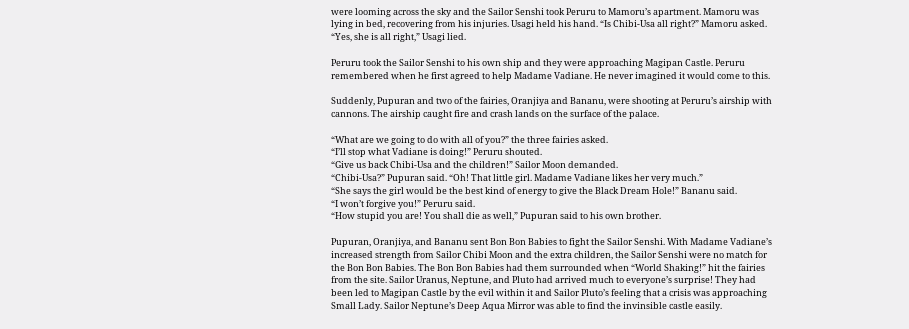were looming across the sky and the Sailor Senshi took Peruru to Mamoru’s apartment. Mamoru was lying in bed, recovering from his injuries. Usagi held his hand. “Is Chibi-Usa all right?” Mamoru asked. “Yes, she is all right,” Usagi lied.

Peruru took the Sailor Senshi to his own ship and they were approaching Magipan Castle. Peruru remembered when he first agreed to help Madame Vadiane. He never imagined it would come to this.

Suddenly, Pupuran and two of the fairies, Oranjiya and Bananu, were shooting at Peruru’s airship with cannons. The airship caught fire and crash lands on the surface of the palace.

“What are we going to do with all of you?” the three fairies asked.
“I’ll stop what Vadiane is doing!” Peruru shouted.
“Give us back Chibi-Usa and the children!” Sailor Moon demanded.
“Chibi-Usa?” Pupuran said. “Oh! That little girl. Madame Vadiane likes her very much.”
“She says the girl would be the best kind of energy to give the Black Dream Hole!” Bananu said.
“I won’t forgive you!” Peruru said.
“How stupid you are! You shall die as well,” Pupuran said to his own brother.

Pupuran, Oranjiya, and Bananu sent Bon Bon Babies to fight the Sailor Senshi. With Madame Vadiane’s increased strength from Sailor Chibi Moon and the extra children, the Sailor Senshi were no match for the Bon Bon Babies. The Bon Bon Babies had them surrounded when “World Shaking!” hit the fairies from the site. Sailor Uranus, Neptune, and Pluto had arrived much to everyone’s surprise! They had been led to Magipan Castle by the evil within it and Sailor Pluto’s feeling that a crisis was approaching Small Lady. Sailor Neptune’s Deep Aqua Mirror was able to find the invinsible castle easily.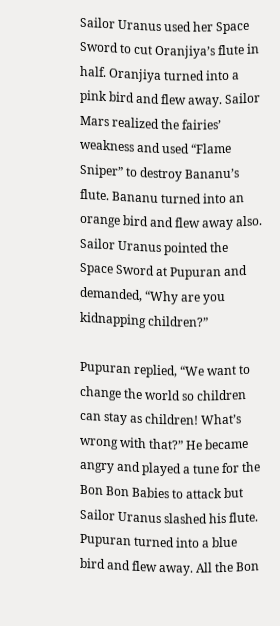Sailor Uranus used her Space Sword to cut Oranjiya’s flute in half. Oranjiya turned into a pink bird and flew away. Sailor Mars realized the fairies’ weakness and used “Flame Sniper” to destroy Bananu’s flute. Bananu turned into an orange bird and flew away also. Sailor Uranus pointed the Space Sword at Pupuran and demanded, “Why are you kidnapping children?”

Pupuran replied, “We want to change the world so children can stay as children! What’s wrong with that?” He became angry and played a tune for the Bon Bon Babies to attack but Sailor Uranus slashed his flute. Pupuran turned into a blue bird and flew away. All the Bon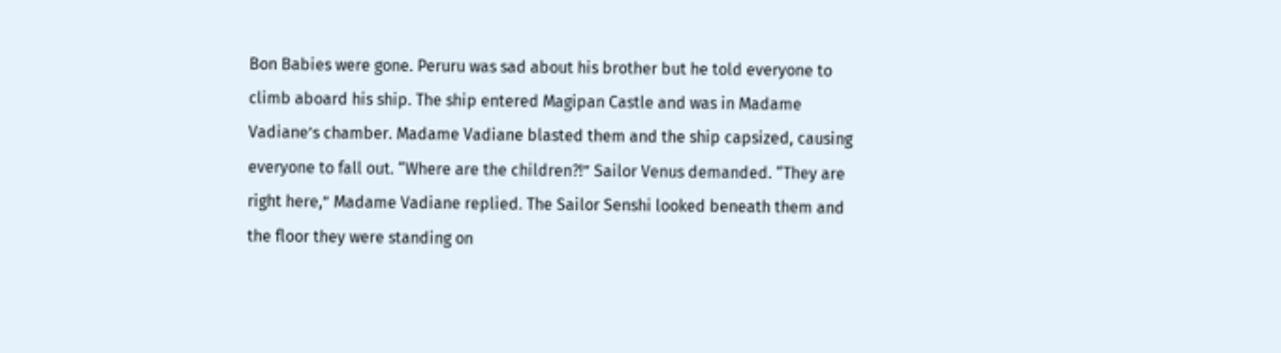Bon Babies were gone. Peruru was sad about his brother but he told everyone to climb aboard his ship. The ship entered Magipan Castle and was in Madame Vadiane’s chamber. Madame Vadiane blasted them and the ship capsized, causing everyone to fall out. “Where are the children?!” Sailor Venus demanded. “They are right here,” Madame Vadiane replied. The Sailor Senshi looked beneath them and the floor they were standing on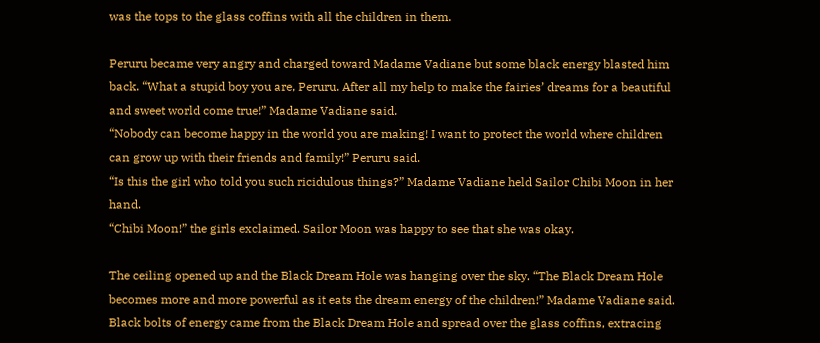was the tops to the glass coffins with all the children in them.

Peruru became very angry and charged toward Madame Vadiane but some black energy blasted him back. “What a stupid boy you are, Peruru. After all my help to make the fairies’ dreams for a beautiful and sweet world come true!” Madame Vadiane said.
“Nobody can become happy in the world you are making! I want to protect the world where children can grow up with their friends and family!” Peruru said.
“Is this the girl who told you such ricidulous things?” Madame Vadiane held Sailor Chibi Moon in her hand.
“Chibi Moon!” the girls exclaimed. Sailor Moon was happy to see that she was okay.

The ceiling opened up and the Black Dream Hole was hanging over the sky. “The Black Dream Hole becomes more and more powerful as it eats the dream energy of the children!” Madame Vadiane said. Black bolts of energy came from the Black Dream Hole and spread over the glass coffins, extracing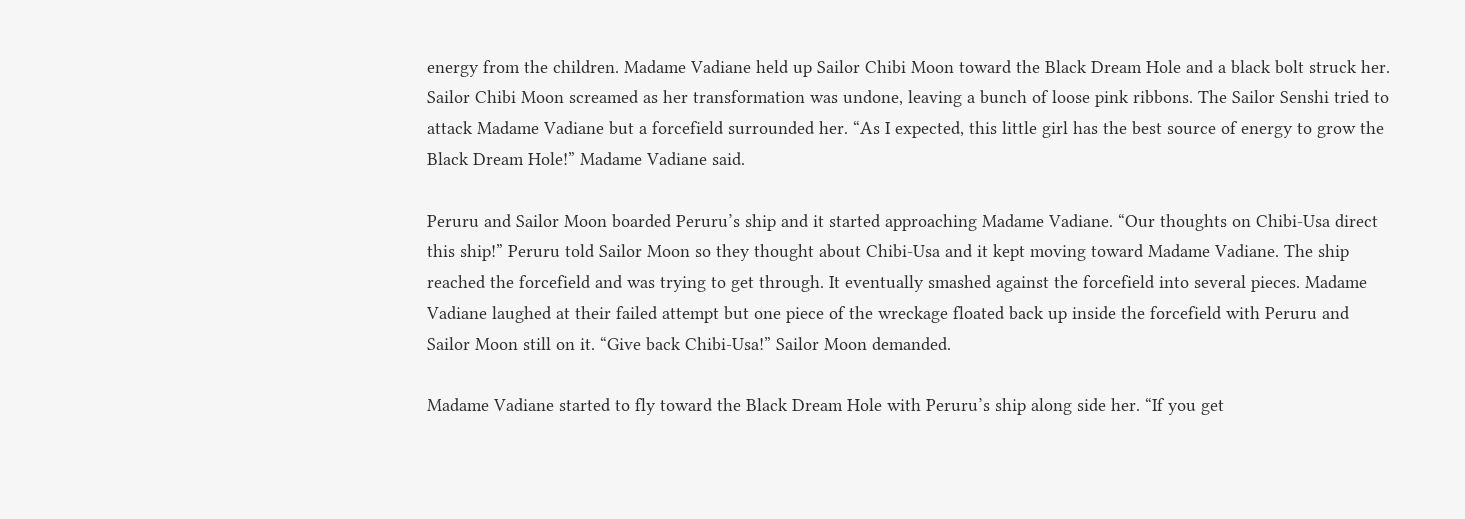energy from the children. Madame Vadiane held up Sailor Chibi Moon toward the Black Dream Hole and a black bolt struck her. Sailor Chibi Moon screamed as her transformation was undone, leaving a bunch of loose pink ribbons. The Sailor Senshi tried to attack Madame Vadiane but a forcefield surrounded her. “As I expected, this little girl has the best source of energy to grow the Black Dream Hole!” Madame Vadiane said.

Peruru and Sailor Moon boarded Peruru’s ship and it started approaching Madame Vadiane. “Our thoughts on Chibi-Usa direct this ship!” Peruru told Sailor Moon so they thought about Chibi-Usa and it kept moving toward Madame Vadiane. The ship reached the forcefield and was trying to get through. It eventually smashed against the forcefield into several pieces. Madame Vadiane laughed at their failed attempt but one piece of the wreckage floated back up inside the forcefield with Peruru and Sailor Moon still on it. “Give back Chibi-Usa!” Sailor Moon demanded.

Madame Vadiane started to fly toward the Black Dream Hole with Peruru’s ship along side her. “If you get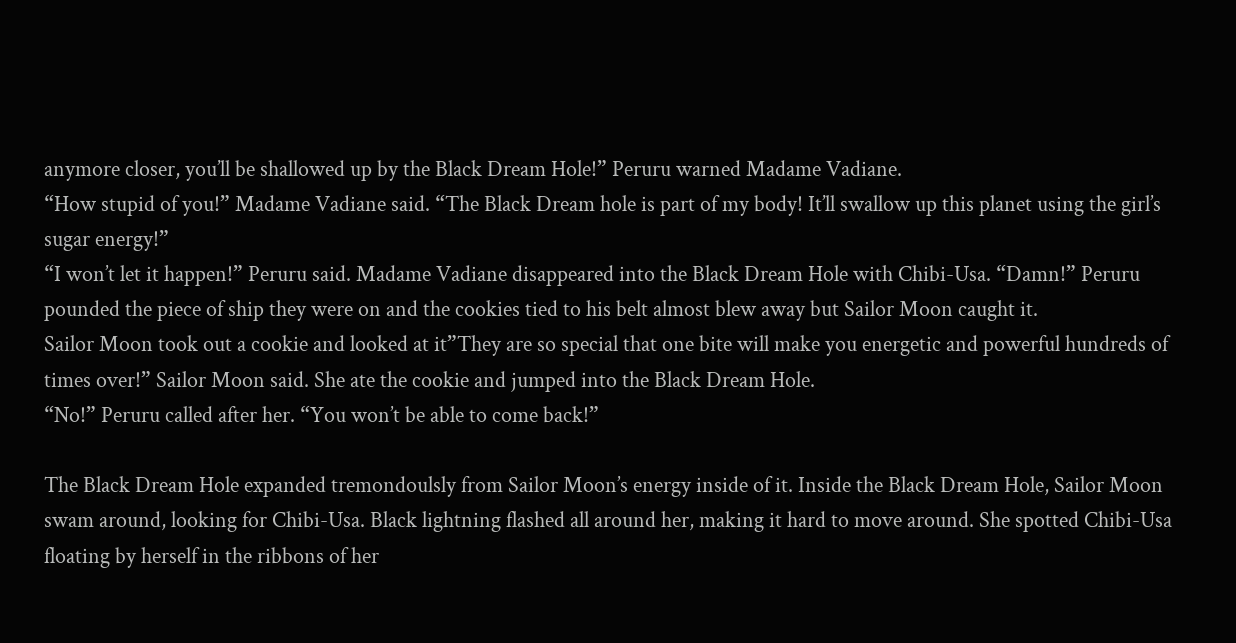anymore closer, you’ll be shallowed up by the Black Dream Hole!” Peruru warned Madame Vadiane.
“How stupid of you!” Madame Vadiane said. “The Black Dream hole is part of my body! It’ll swallow up this planet using the girl’s sugar energy!”
“I won’t let it happen!” Peruru said. Madame Vadiane disappeared into the Black Dream Hole with Chibi-Usa. “Damn!” Peruru pounded the piece of ship they were on and the cookies tied to his belt almost blew away but Sailor Moon caught it.
Sailor Moon took out a cookie and looked at it”They are so special that one bite will make you energetic and powerful hundreds of times over!” Sailor Moon said. She ate the cookie and jumped into the Black Dream Hole.
“No!” Peruru called after her. “You won’t be able to come back!”

The Black Dream Hole expanded tremondoulsly from Sailor Moon’s energy inside of it. Inside the Black Dream Hole, Sailor Moon swam around, looking for Chibi-Usa. Black lightning flashed all around her, making it hard to move around. She spotted Chibi-Usa floating by herself in the ribbons of her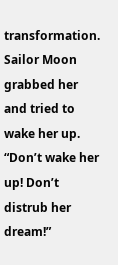transformation. Sailor Moon grabbed her and tried to wake her up. “Don’t wake her up! Don’t distrub her dream!”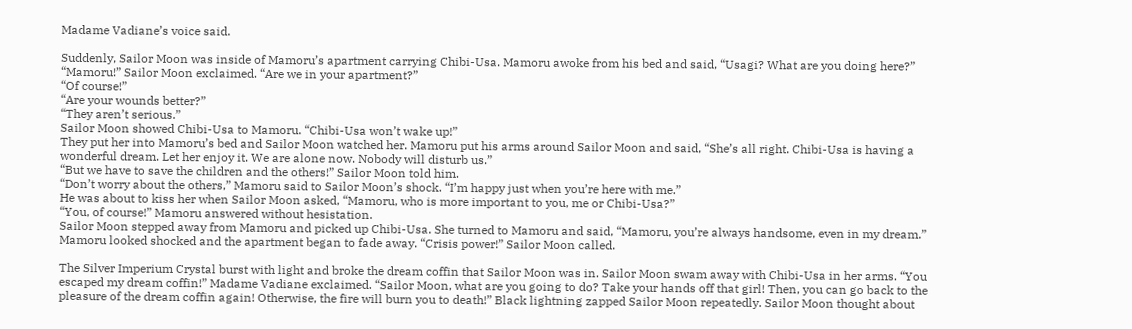Madame Vadiane’s voice said.

Suddenly, Sailor Moon was inside of Mamoru’s apartment carrying Chibi-Usa. Mamoru awoke from his bed and said, “Usagi? What are you doing here?”
“Mamoru!” Sailor Moon exclaimed. “Are we in your apartment?”
“Of course!”
“Are your wounds better?”
“They aren’t serious.”
Sailor Moon showed Chibi-Usa to Mamoru. “Chibi-Usa won’t wake up!”
They put her into Mamoru’s bed and Sailor Moon watched her. Mamoru put his arms around Sailor Moon and said, “She’s all right. Chibi-Usa is having a wonderful dream. Let her enjoy it. We are alone now. Nobody will disturb us.”
“But we have to save the children and the others!” Sailor Moon told him.
“Don’t worry about the others,” Mamoru said to Sailor Moon’s shock. “I’m happy just when you’re here with me.”
He was about to kiss her when Sailor Moon asked, “Mamoru, who is more important to you, me or Chibi-Usa?”
“You, of course!” Mamoru answered without hesistation.
Sailor Moon stepped away from Mamoru and picked up Chibi-Usa. She turned to Mamoru and said, “Mamoru, you’re always handsome, even in my dream.” Mamoru looked shocked and the apartment began to fade away. “Crisis power!” Sailor Moon called.

The Silver Imperium Crystal burst with light and broke the dream coffin that Sailor Moon was in. Sailor Moon swam away with Chibi-Usa in her arms. “You escaped my dream coffin!” Madame Vadiane exclaimed. “Sailor Moon, what are you going to do? Take your hands off that girl! Then, you can go back to the pleasure of the dream coffin again! Otherwise, the fire will burn you to death!” Black lightning zapped Sailor Moon repeatedly. Sailor Moon thought about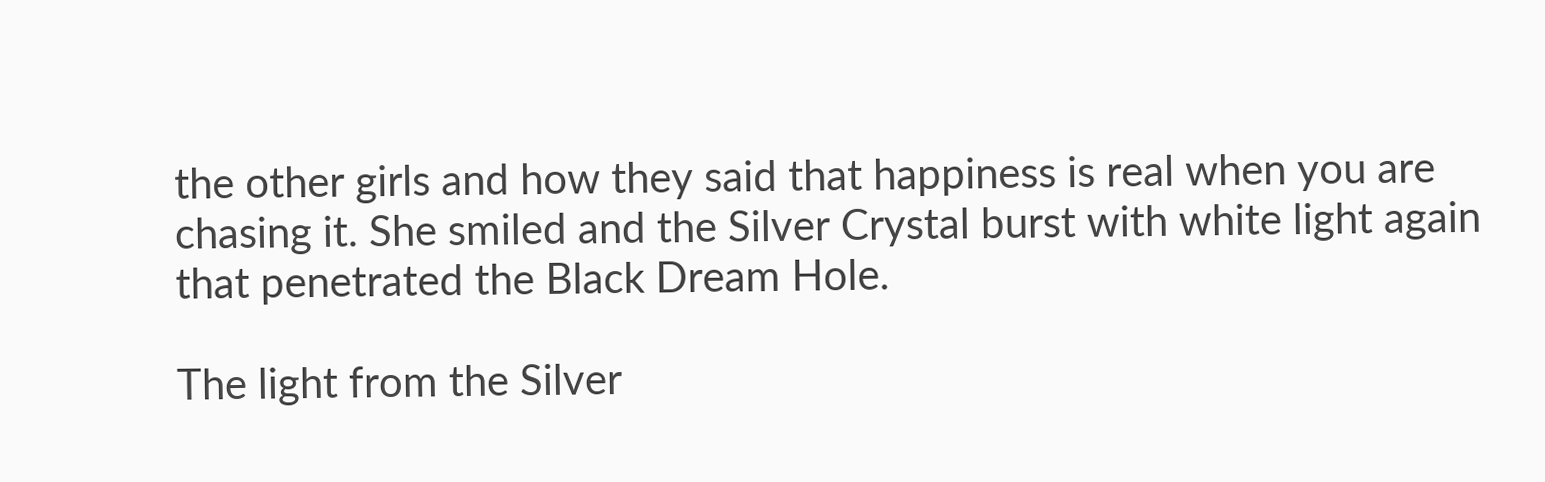the other girls and how they said that happiness is real when you are chasing it. She smiled and the Silver Crystal burst with white light again that penetrated the Black Dream Hole.

The light from the Silver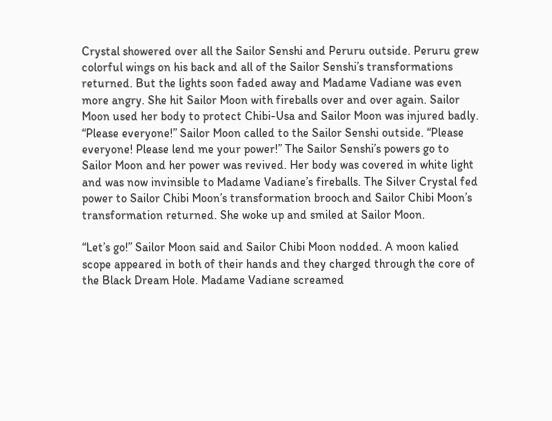Crystal showered over all the Sailor Senshi and Peruru outside. Peruru grew colorful wings on his back and all of the Sailor Senshi’s transformations returned. But the lights soon faded away and Madame Vadiane was even more angry. She hit Sailor Moon with fireballs over and over again. Sailor Moon used her body to protect Chibi-Usa and Sailor Moon was injured badly. “Please everyone!” Sailor Moon called to the Sailor Senshi outside. “Please everyone! Please lend me your power!” The Sailor Senshi’s powers go to Sailor Moon and her power was revived. Her body was covered in white light and was now invinsible to Madame Vadiane’s fireballs. The Silver Crystal fed power to Sailor Chibi Moon’s transformation brooch and Sailor Chibi Moon’s transformation returned. She woke up and smiled at Sailor Moon.

“Let’s go!” Sailor Moon said and Sailor Chibi Moon nodded. A moon kalied scope appeared in both of their hands and they charged through the core of the Black Dream Hole. Madame Vadiane screamed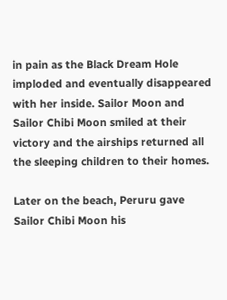in pain as the Black Dream Hole imploded and eventually disappeared with her inside. Sailor Moon and Sailor Chibi Moon smiled at their victory and the airships returned all the sleeping children to their homes.

Later on the beach, Peruru gave Sailor Chibi Moon his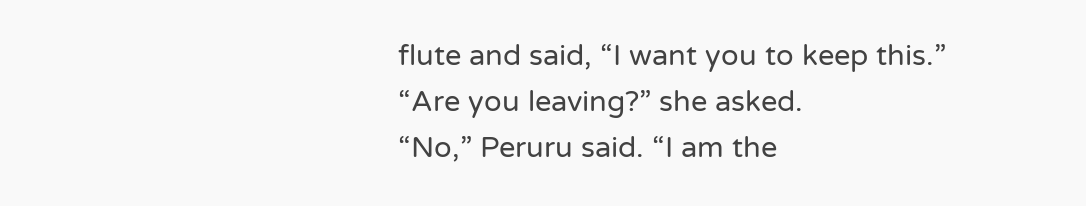flute and said, “I want you to keep this.”
“Are you leaving?” she asked.
“No,” Peruru said. “I am the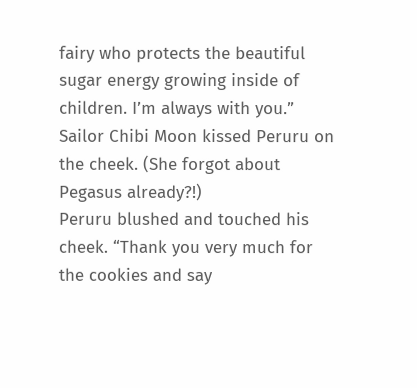fairy who protects the beautiful sugar energy growing inside of children. I’m always with you.”
Sailor Chibi Moon kissed Peruru on the cheek. (She forgot about Pegasus already?!)
Peruru blushed and touched his cheek. “Thank you very much for the cookies and say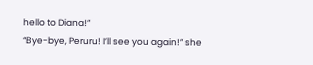hello to Diana!”
“Bye-bye, Peruru! I’ll see you again!” she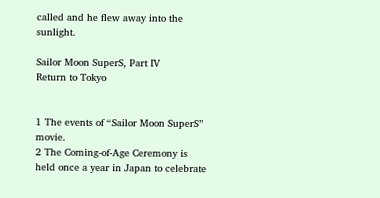called and he flew away into the sunlight.

Sailor Moon SuperS, Part IV
Return to Tokyo


1 The events of “Sailor Moon SuperS” movie.
2 The Coming-of-Age Ceremony is held once a year in Japan to celebrate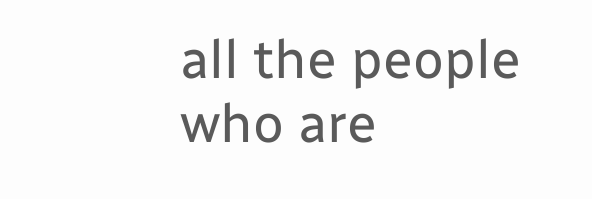all the people who are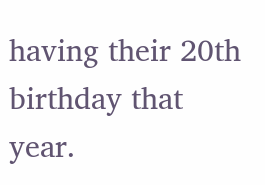having their 20th birthday that year.